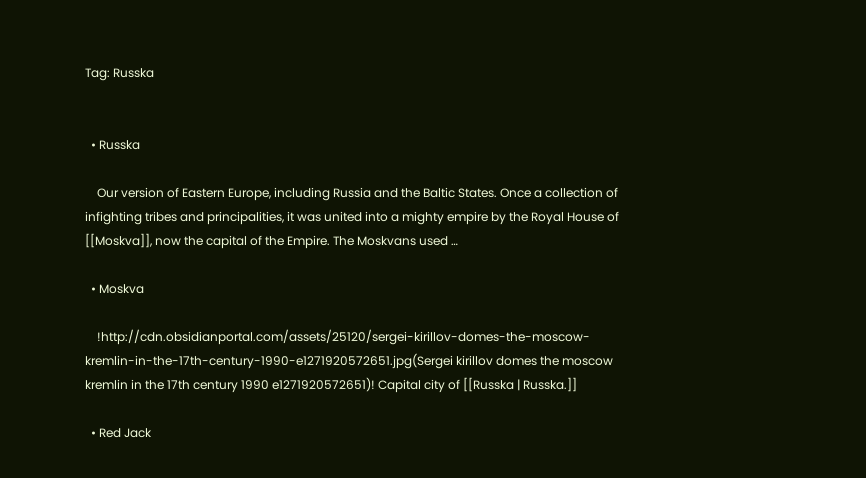Tag: Russka


  • Russka

    Our version of Eastern Europe, including Russia and the Baltic States. Once a collection of infighting tribes and principalities, it was united into a mighty empire by the Royal House of [[Moskva]], now the capital of the Empire. The Moskvans used …

  • Moskva

    !http://cdn.obsidianportal.com/assets/25120/sergei-kirillov-domes-the-moscow-kremlin-in-the-17th-century-1990-e1271920572651.jpg(Sergei kirillov domes the moscow kremlin in the 17th century 1990 e1271920572651)! Capital city of [[Russka | Russka.]]

  • Red Jack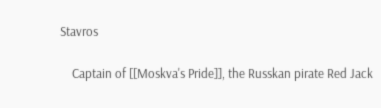Stavros

    Captain of [[Moskva's Pride]], the Russkan pirate Red Jack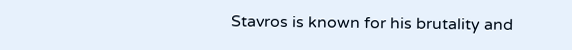Stavros is known for his brutality and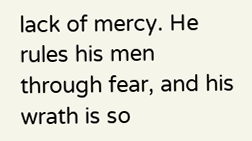lack of mercy. He rules his men through fear, and his wrath is so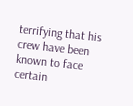terrifying that his crew have been known to face certain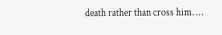death rather than cross him. …